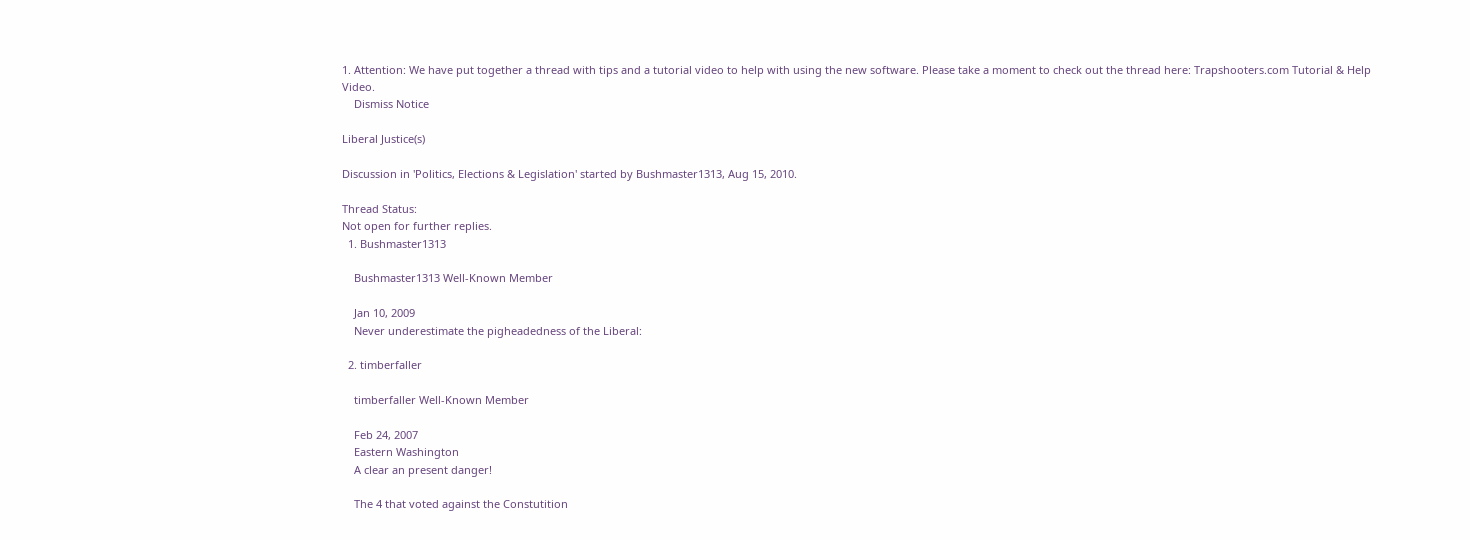1. Attention: We have put together a thread with tips and a tutorial video to help with using the new software. Please take a moment to check out the thread here: Trapshooters.com Tutorial & Help Video.
    Dismiss Notice

Liberal Justice(s)

Discussion in 'Politics, Elections & Legislation' started by Bushmaster1313, Aug 15, 2010.

Thread Status:
Not open for further replies.
  1. Bushmaster1313

    Bushmaster1313 Well-Known Member

    Jan 10, 2009
    Never underestimate the pigheadedness of the Liberal:

  2. timberfaller

    timberfaller Well-Known Member

    Feb 24, 2007
    Eastern Washington
    A clear an present danger!

    The 4 that voted against the Constutition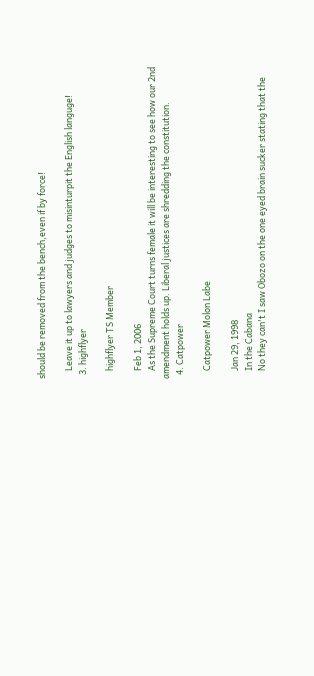should be removed from the bench,even if by force!

    Leave it up to lawyers and judges to misinturpit the English languge!
  3. highflyer

    highflyer TS Member

    Feb 1, 2006
    As the Supreme Court turns female it will be interesting to see how our 2nd amendment holds up. Liberal justices are shredding the constitution.
  4. Catpower

    Catpower Molon Labe

    Jan 29, 1998
    In the Cabana
    No they can't I saw Obozo on the one eyed brain sucker stating that the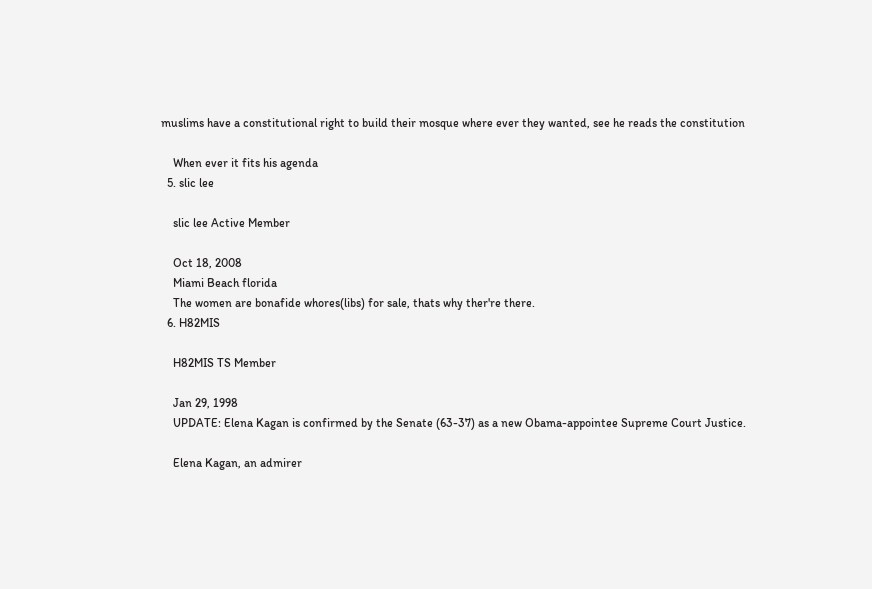muslims have a constitutional right to build their mosque where ever they wanted, see he reads the constitution

    When ever it fits his agenda
  5. slic lee

    slic lee Active Member

    Oct 18, 2008
    Miami Beach florida
    The women are bonafide whores(libs) for sale, thats why ther're there.
  6. H82MIS

    H82MIS TS Member

    Jan 29, 1998
    UPDATE: Elena Kagan is confirmed by the Senate (63-37) as a new Obama-appointee Supreme Court Justice.

    Elena Kagan, an admirer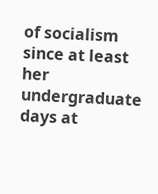of socialism since at least her undergraduate days at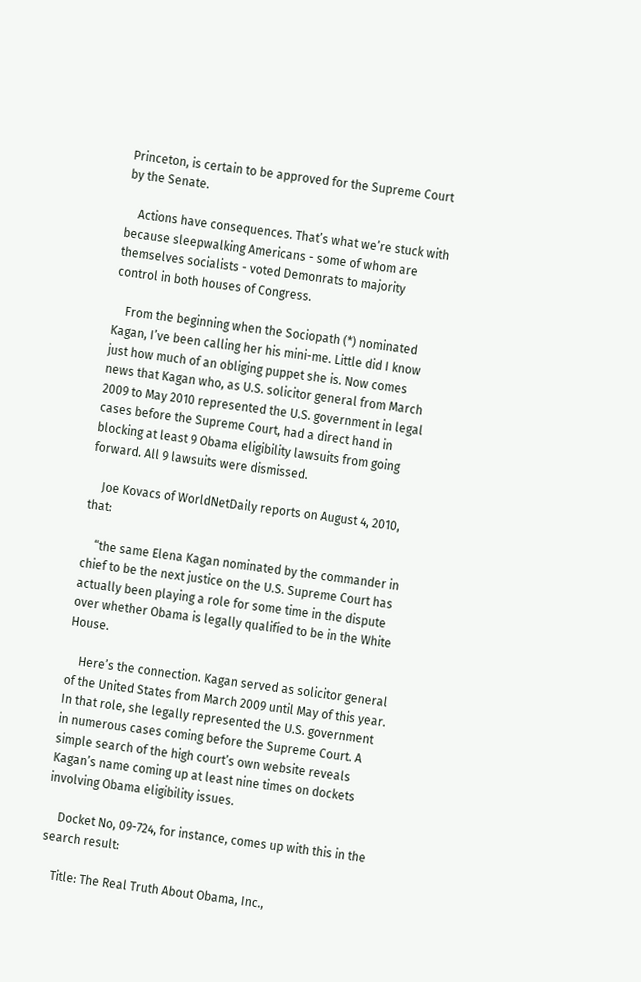Princeton, is certain to be approved for the Supreme Court by the Senate.

    Actions have consequences. That’s what we’re stuck with because sleepwalking Americans - some of whom are themselves socialists - voted Demonrats to majority control in both houses of Congress.

    From the beginning when the Sociopath (*) nominated Kagan, I’ve been calling her his mini-me. Little did I know just how much of an obliging puppet she is. Now comes news that Kagan who, as U.S. solicitor general from March 2009 to May 2010 represented the U.S. government in legal cases before the Supreme Court, had a direct hand in blocking at least 9 Obama eligibility lawsuits from going forward. All 9 lawsuits were dismissed.

    Joe Kovacs of WorldNetDaily reports on August 4, 2010, that:

    “the same Elena Kagan nominated by the commander in chief to be the next justice on the U.S. Supreme Court has actually been playing a role for some time in the dispute over whether Obama is legally qualified to be in the White House.

    Here’s the connection. Kagan served as solicitor general of the United States from March 2009 until May of this year. In that role, she legally represented the U.S. government in numerous cases coming before the Supreme Court. A simple search of the high court’s own website reveals Kagan’s name coming up at least nine times on dockets involving Obama eligibility issues.

    Docket No, 09-724, for instance, comes up with this in the search result:

    Title: The Real Truth About Obama, Inc.,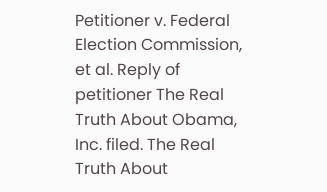Petitioner v. Federal Election Commission, et al. Reply of petitioner The Real Truth About Obama, Inc. filed. The Real Truth About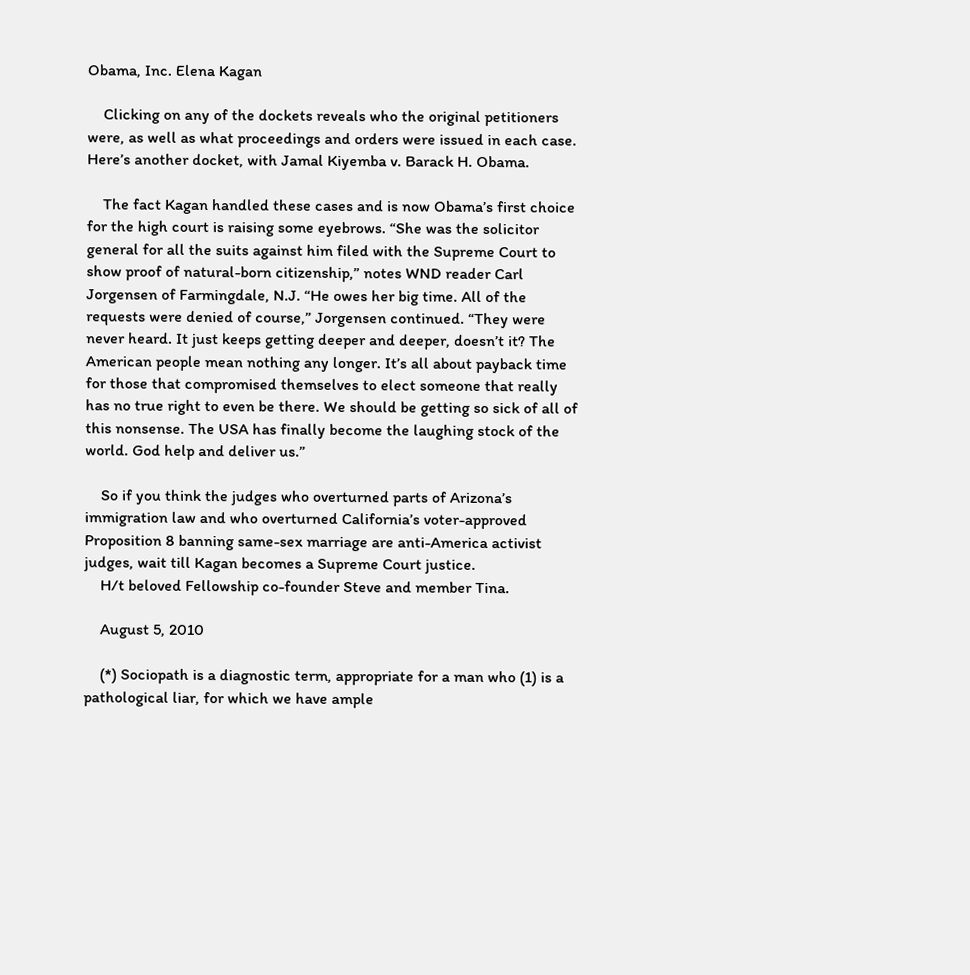Obama, Inc. Elena Kagan

    Clicking on any of the dockets reveals who the original petitioners were, as well as what proceedings and orders were issued in each case. Here’s another docket, with Jamal Kiyemba v. Barack H. Obama.

    The fact Kagan handled these cases and is now Obama’s first choice for the high court is raising some eyebrows. “She was the solicitor general for all the suits against him filed with the Supreme Court to show proof of natural-born citizenship,” notes WND reader Carl Jorgensen of Farmingdale, N.J. “He owes her big time. All of the requests were denied of course,” Jorgensen continued. “They were never heard. It just keeps getting deeper and deeper, doesn’t it? The American people mean nothing any longer. It’s all about payback time for those that compromised themselves to elect someone that really has no true right to even be there. We should be getting so sick of all of this nonsense. The USA has finally become the laughing stock of the world. God help and deliver us.”

    So if you think the judges who overturned parts of Arizona’s immigration law and who overturned California’s voter-approved Proposition 8 banning same-sex marriage are anti-America activist judges, wait till Kagan becomes a Supreme Court justice.
    H/t beloved Fellowship co-founder Steve and member Tina.

    August 5, 2010

    (*) Sociopath is a diagnostic term, appropriate for a man who (1) is a pathological liar, for which we have ample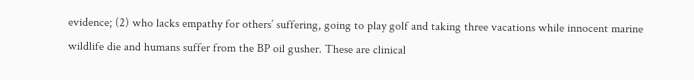evidence; (2) who lacks empathy for others’ suffering, going to play golf and taking three vacations while innocent marine wildlife die and humans suffer from the BP oil gusher. These are clinical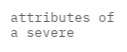attributes of a severe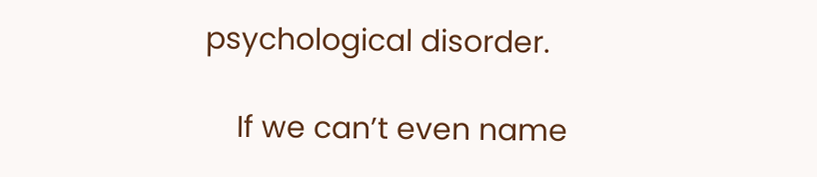psychological disorder.

    If we can’t even name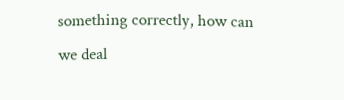something correctly, how can we deal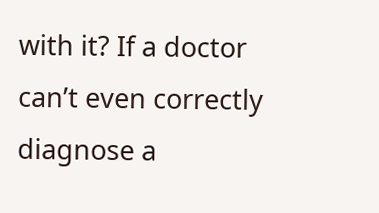with it? If a doctor can’t even correctly diagnose a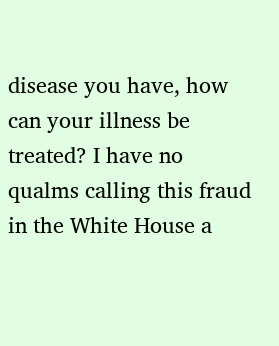disease you have, how can your illness be treated? I have no qualms calling this fraud in the White House a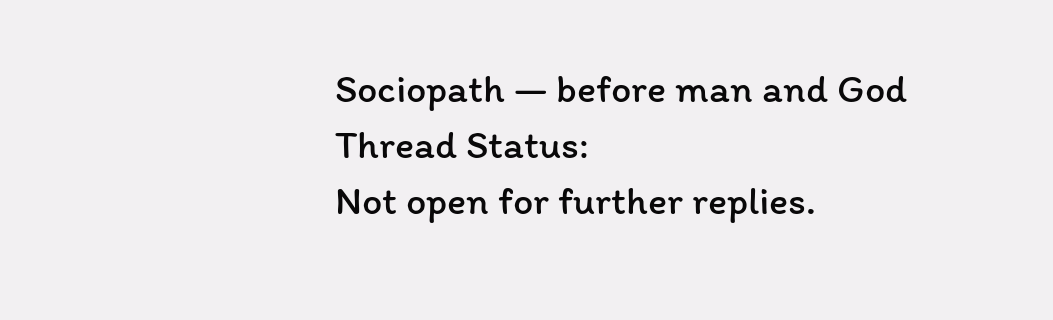Sociopath — before man and God
Thread Status:
Not open for further replies.